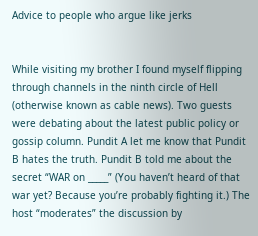Advice to people who argue like jerks


While visiting my brother I found myself flipping through channels in the ninth circle of Hell (otherwise known as cable news). Two guests were debating about the latest public policy or gossip column. Pundit A let me know that Pundit B hates the truth. Pundit B told me about the secret “WAR on _____” (You haven’t heard of that war yet? Because you’re probably fighting it.) The host “moderates” the discussion by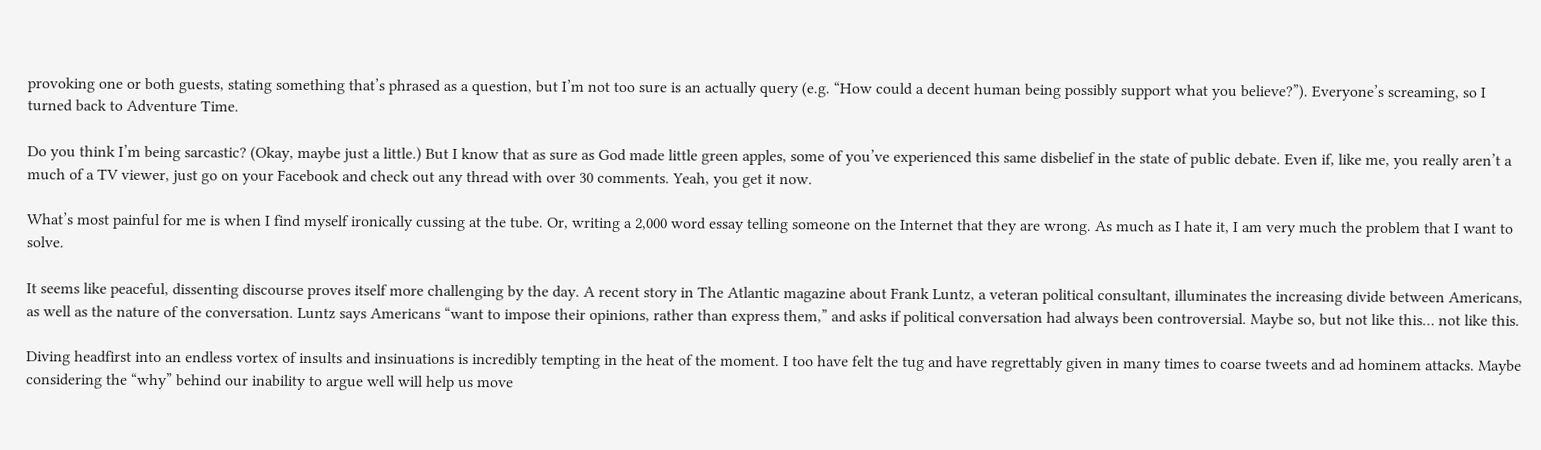provoking one or both guests, stating something that’s phrased as a question, but I’m not too sure is an actually query (e.g. “How could a decent human being possibly support what you believe?”). Everyone’s screaming, so I turned back to Adventure Time.

Do you think I’m being sarcastic? (Okay, maybe just a little.) But I know that as sure as God made little green apples, some of you’ve experienced this same disbelief in the state of public debate. Even if, like me, you really aren’t a much of a TV viewer, just go on your Facebook and check out any thread with over 30 comments. Yeah, you get it now.

What’s most painful for me is when I find myself ironically cussing at the tube. Or, writing a 2,000 word essay telling someone on the Internet that they are wrong. As much as I hate it, I am very much the problem that I want to solve.

It seems like peaceful, dissenting discourse proves itself more challenging by the day. A recent story in The Atlantic magazine about Frank Luntz, a veteran political consultant, illuminates the increasing divide between Americans, as well as the nature of the conversation. Luntz says Americans “want to impose their opinions, rather than express them,” and asks if political conversation had always been controversial. Maybe so, but not like this… not like this.

Diving headfirst into an endless vortex of insults and insinuations is incredibly tempting in the heat of the moment. I too have felt the tug and have regrettably given in many times to coarse tweets and ad hominem attacks. Maybe considering the “why” behind our inability to argue well will help us move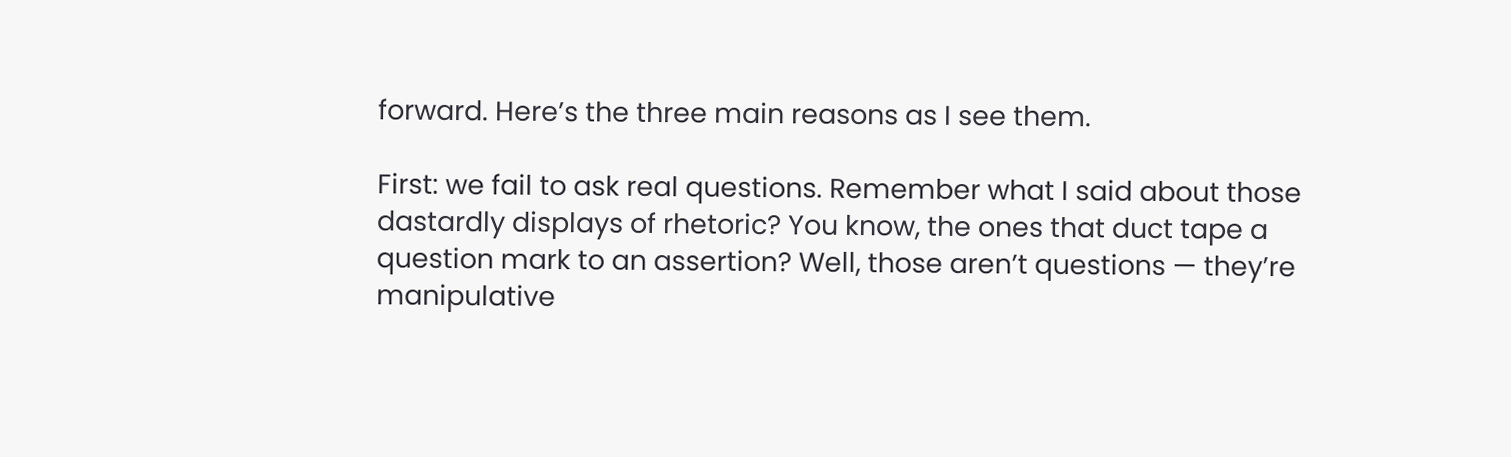forward. Here’s the three main reasons as I see them.

First: we fail to ask real questions. Remember what I said about those dastardly displays of rhetoric? You know, the ones that duct tape a question mark to an assertion? Well, those aren’t questions — they’re manipulative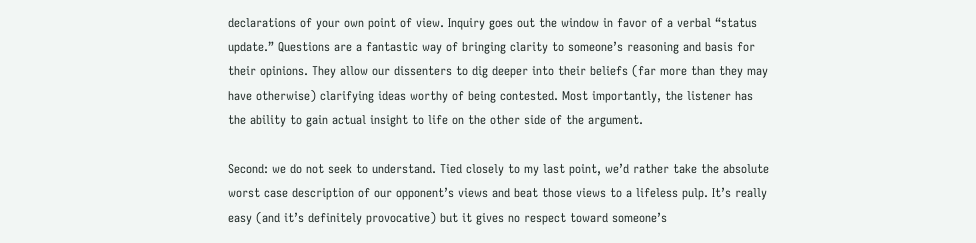declarations of your own point of view. Inquiry goes out the window in favor of a verbal “status update.” Questions are a fantastic way of bringing clarity to someone’s reasoning and basis for their opinions. They allow our dissenters to dig deeper into their beliefs (far more than they may have otherwise) clarifying ideas worthy of being contested. Most importantly, the listener has the ability to gain actual insight to life on the other side of the argument.

Second: we do not seek to understand. Tied closely to my last point, we’d rather take the absolute worst case description of our opponent’s views and beat those views to a lifeless pulp. It’s really easy (and it’s definitely provocative) but it gives no respect toward someone’s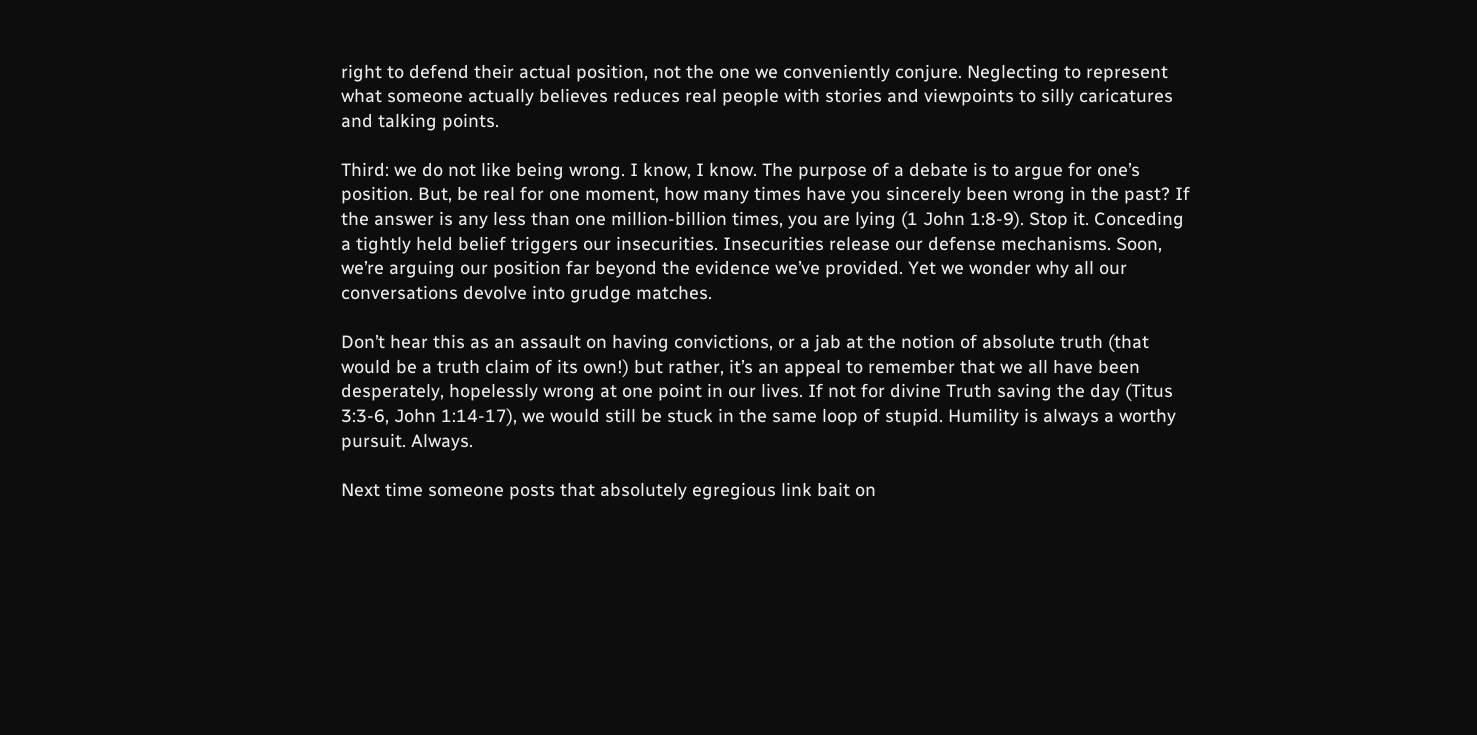right to defend their actual position, not the one we conveniently conjure. Neglecting to represent what someone actually believes reduces real people with stories and viewpoints to silly caricatures and talking points.

Third: we do not like being wrong. I know, I know. The purpose of a debate is to argue for one’s position. But, be real for one moment, how many times have you sincerely been wrong in the past? If the answer is any less than one million-billion times, you are lying (1 John 1:8-9). Stop it. Conceding a tightly held belief triggers our insecurities. Insecurities release our defense mechanisms. Soon, we’re arguing our position far beyond the evidence we’ve provided. Yet we wonder why all our conversations devolve into grudge matches.

Don’t hear this as an assault on having convictions, or a jab at the notion of absolute truth (that would be a truth claim of its own!) but rather, it’s an appeal to remember that we all have been desperately, hopelessly wrong at one point in our lives. If not for divine Truth saving the day (Titus 3:3-6, John 1:14-17), we would still be stuck in the same loop of stupid. Humility is always a worthy pursuit. Always.

Next time someone posts that absolutely egregious link bait on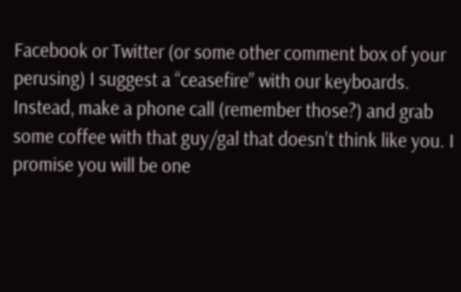Facebook or Twitter (or some other comment box of your perusing) I suggest a “ceasefire” with our keyboards. Instead, make a phone call (remember those?) and grab some coffee with that guy/gal that doesn’t think like you. I promise you will be one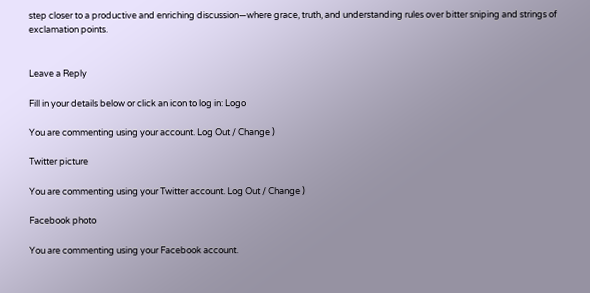step closer to a productive and enriching discussion—where grace, truth, and understanding rules over bitter sniping and strings of exclamation points.


Leave a Reply

Fill in your details below or click an icon to log in: Logo

You are commenting using your account. Log Out / Change )

Twitter picture

You are commenting using your Twitter account. Log Out / Change )

Facebook photo

You are commenting using your Facebook account.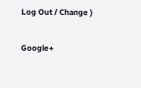Log Out / Change )

Google+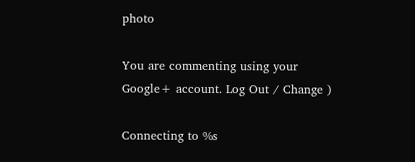photo

You are commenting using your Google+ account. Log Out / Change )

Connecting to %s